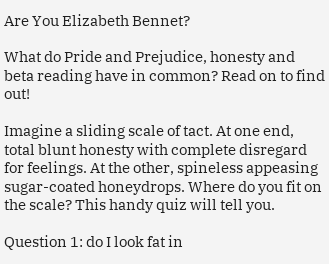Are You Elizabeth Bennet?

What do Pride and Prejudice, honesty and beta reading have in common? Read on to find out!

Imagine a sliding scale of tact. At one end, total blunt honesty with complete disregard for feelings. At the other, spineless appeasing sugar-coated honeydrops. Where do you fit on the scale? This handy quiz will tell you.

Question 1: do I look fat in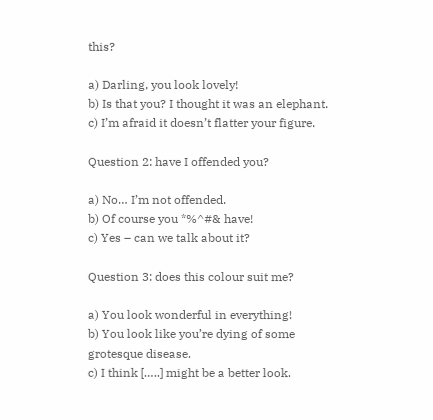this?

a) Darling, you look lovely!
b) Is that you? I thought it was an elephant.
c) I’m afraid it doesn’t flatter your figure.

Question 2: have I offended you?

a) No… I’m not offended.
b) Of course you *%^#& have!
c) Yes – can we talk about it?

Question 3: does this colour suit me?

a) You look wonderful in everything!
b) You look like you’re dying of some grotesque disease.
c) I think […..] might be a better look.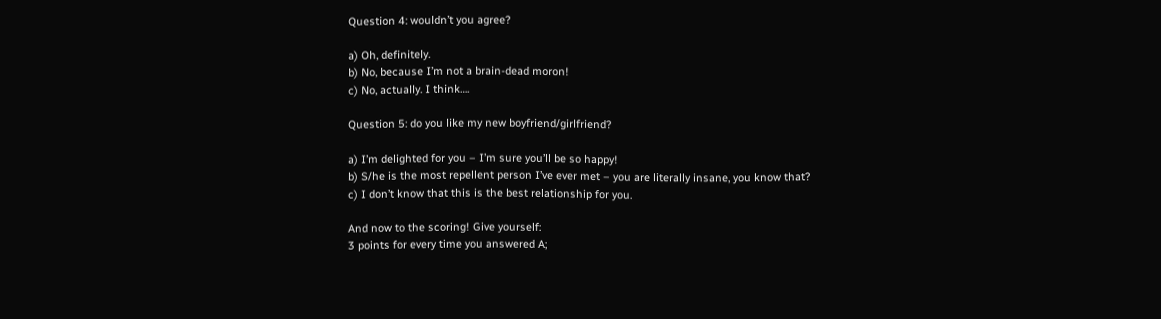Question 4: wouldn’t you agree?

a) Oh, definitely.
b) No, because I’m not a brain-dead moron!
c) No, actually. I think….

Question 5: do you like my new boyfriend/girlfriend?

a) I’m delighted for you – I’m sure you’ll be so happy!
b) S/he is the most repellent person I’ve ever met – you are literally insane, you know that?
c) I don’t know that this is the best relationship for you.

And now to the scoring! Give yourself:
3 points for every time you answered A;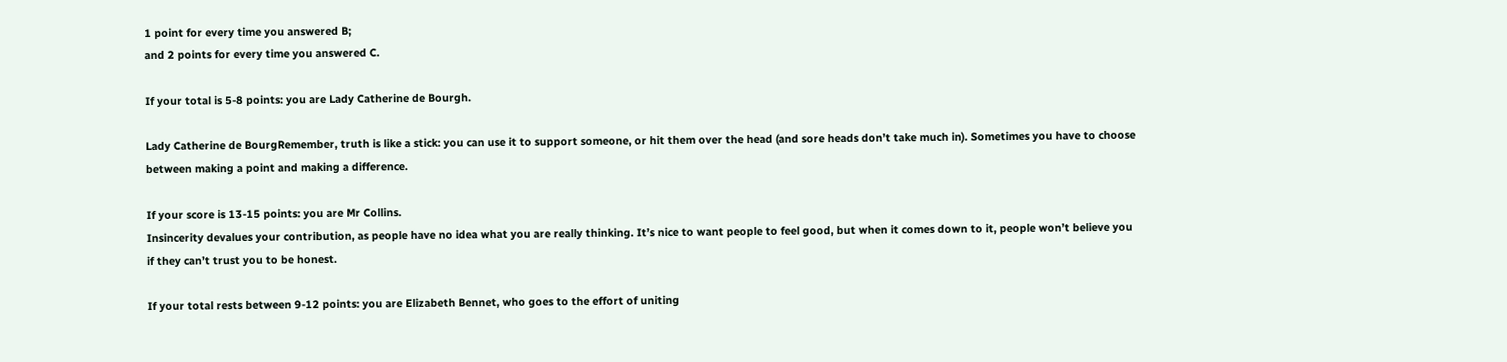1 point for every time you answered B;
and 2 points for every time you answered C.

If your total is 5-8 points: you are Lady Catherine de Bourgh.

Lady Catherine de BourgRemember, truth is like a stick: you can use it to support someone, or hit them over the head (and sore heads don’t take much in). Sometimes you have to choose between making a point and making a difference.

If your score is 13-15 points: you are Mr Collins.
Insincerity devalues your contribution, as people have no idea what you are really thinking. It’s nice to want people to feel good, but when it comes down to it, people won’t believe you if they can’t trust you to be honest.

If your total rests between 9-12 points: you are Elizabeth Bennet, who goes to the effort of uniting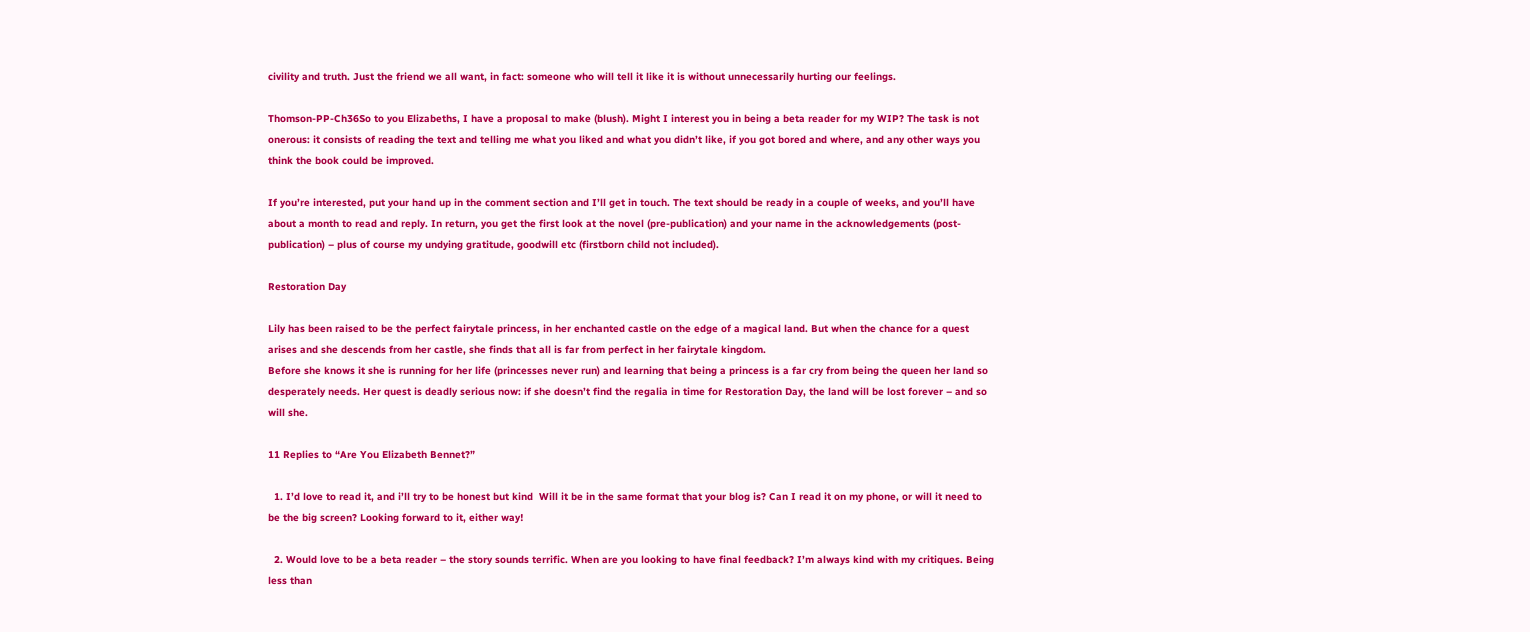civility and truth. Just the friend we all want, in fact: someone who will tell it like it is without unnecessarily hurting our feelings.

Thomson-PP-Ch36So to you Elizabeths, I have a proposal to make (blush). Might I interest you in being a beta reader for my WIP? The task is not onerous: it consists of reading the text and telling me what you liked and what you didn’t like, if you got bored and where, and any other ways you think the book could be improved.

If you’re interested, put your hand up in the comment section and I’ll get in touch. The text should be ready in a couple of weeks, and you’ll have about a month to read and reply. In return, you get the first look at the novel (pre-publication) and your name in the acknowledgements (post-publication) – plus of course my undying gratitude, goodwill etc (firstborn child not included).

Restoration Day

Lily has been raised to be the perfect fairytale princess, in her enchanted castle on the edge of a magical land. But when the chance for a quest arises and she descends from her castle, she finds that all is far from perfect in her fairytale kingdom.
Before she knows it she is running for her life (princesses never run) and learning that being a princess is a far cry from being the queen her land so desperately needs. Her quest is deadly serious now: if she doesn’t find the regalia in time for Restoration Day, the land will be lost forever – and so will she.

11 Replies to “Are You Elizabeth Bennet?”

  1. I’d love to read it, and i’ll try to be honest but kind  Will it be in the same format that your blog is? Can I read it on my phone, or will it need to be the big screen? Looking forward to it, either way!

  2. Would love to be a beta reader – the story sounds terrific. When are you looking to have final feedback? I’m always kind with my critiques. Being less than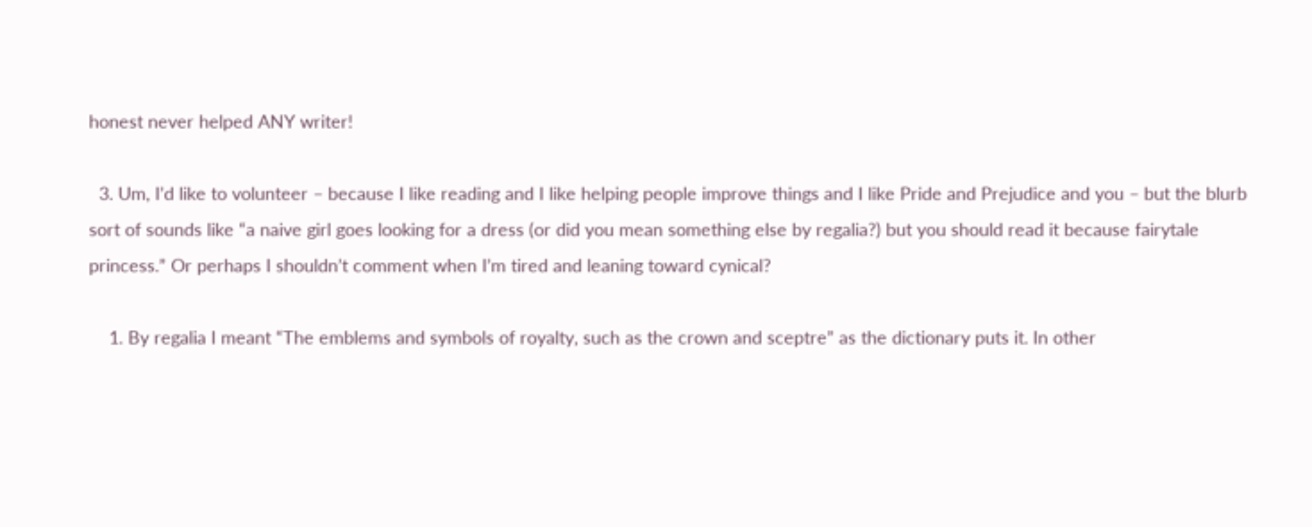honest never helped ANY writer!

  3. Um, I’d like to volunteer – because I like reading and I like helping people improve things and I like Pride and Prejudice and you – but the blurb sort of sounds like “a naive girl goes looking for a dress (or did you mean something else by regalia?) but you should read it because fairytale princess.” Or perhaps I shouldn’t comment when I’m tired and leaning toward cynical?

    1. By regalia I meant “The emblems and symbols of royalty, such as the crown and sceptre” as the dictionary puts it. In other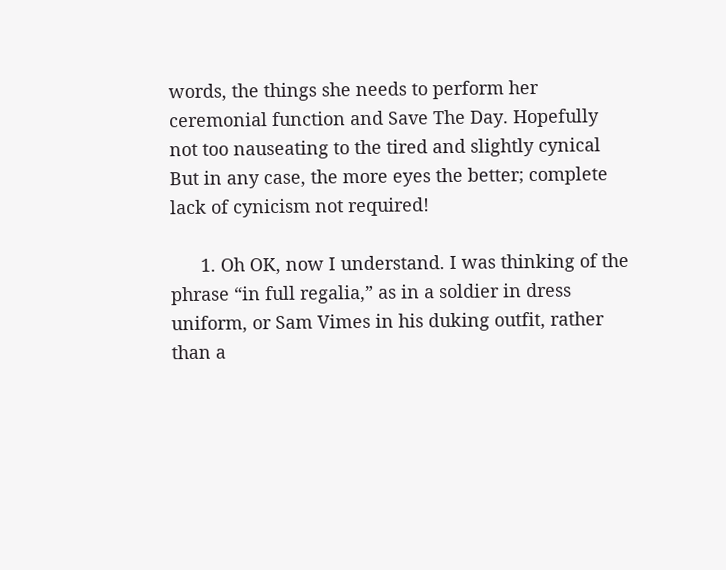words, the things she needs to perform her ceremonial function and Save The Day. Hopefully not too nauseating to the tired and slightly cynical  But in any case, the more eyes the better; complete lack of cynicism not required!

      1. Oh OK, now I understand. I was thinking of the phrase “in full regalia,” as in a soldier in dress uniform, or Sam Vimes in his duking outfit, rather than a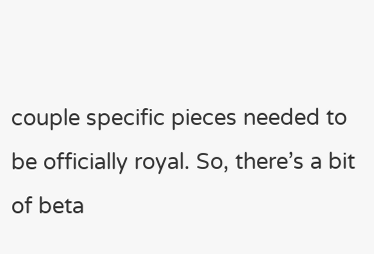couple specific pieces needed to be officially royal. So, there’s a bit of beta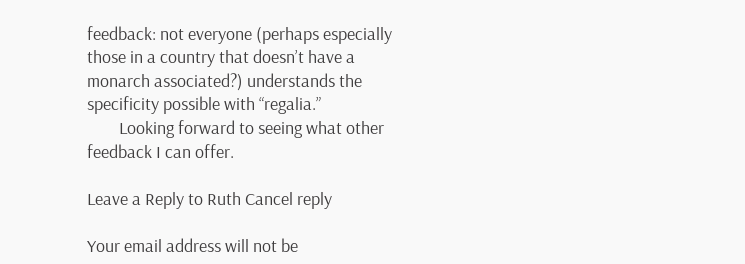feedback: not everyone (perhaps especially those in a country that doesn’t have a monarch associated?) understands the specificity possible with “regalia.”
        Looking forward to seeing what other feedback I can offer.

Leave a Reply to Ruth Cancel reply

Your email address will not be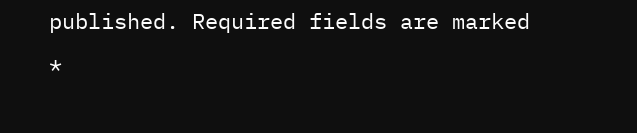published. Required fields are marked *